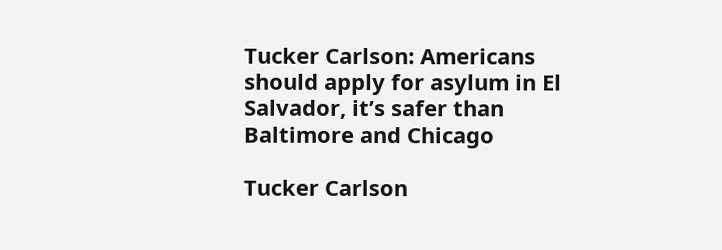Tucker Carlson: Americans should apply for asylum in El Salvador, it’s safer than Baltimore and Chicago

Tucker Carlson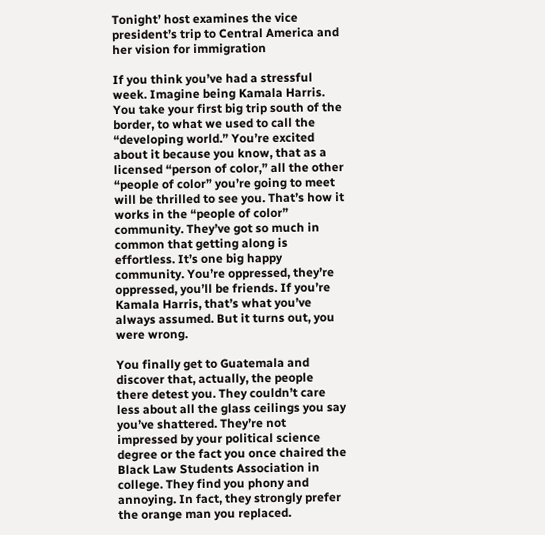Tonight’ host examines the vice president’s trip to Central America and her vision for immigration

If you think you’ve had a stressful week. Imagine being Kamala Harris. You take your first big trip south of the border, to what we used to call the “developing world.” You’re excited about it because you know, that as a licensed “person of color,” all the other “people of color” you’re going to meet will be thrilled to see you. That’s how it works in the “people of color” community. They’ve got so much in common that getting along is effortless. It’s one big happy community. You’re oppressed, they’re oppressed, you’ll be friends. If you’re Kamala Harris, that’s what you’ve always assumed. But it turns out, you were wrong.

You finally get to Guatemala and discover that, actually, the people there detest you. They couldn’t care less about all the glass ceilings you say you’ve shattered. They’re not impressed by your political science degree or the fact you once chaired the Black Law Students Association in college. They find you phony and annoying. In fact, they strongly prefer the orange man you replaced.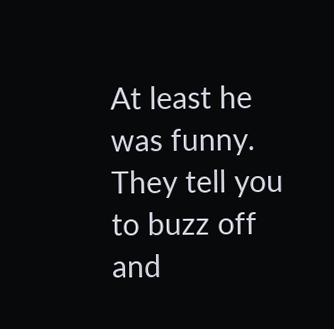At least he was funny. They tell you to buzz off and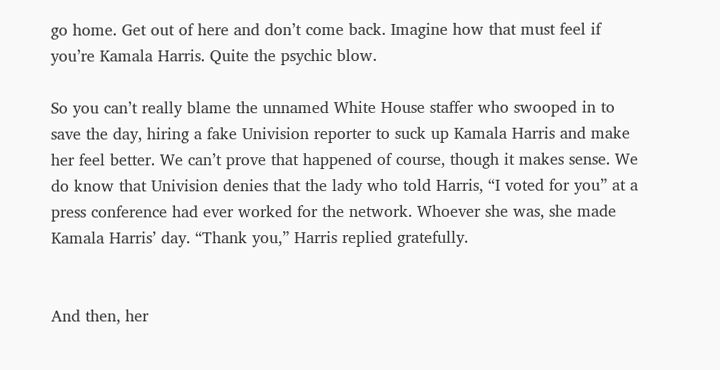go home. Get out of here and don’t come back. Imagine how that must feel if you’re Kamala Harris. Quite the psychic blow.

So you can’t really blame the unnamed White House staffer who swooped in to save the day, hiring a fake Univision reporter to suck up Kamala Harris and make her feel better. We can’t prove that happened of course, though it makes sense. We do know that Univision denies that the lady who told Harris, “I voted for you” at a press conference had ever worked for the network. Whoever she was, she made Kamala Harris’ day. “Thank you,” Harris replied gratefully.


And then, her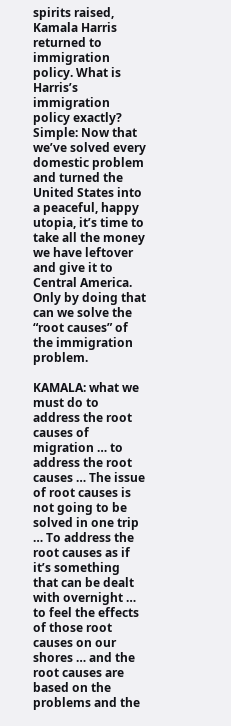spirits raised, Kamala Harris returned to immigration policy. What is Harris’s immigration policy exactly? Simple: Now that we’ve solved every domestic problem and turned the United States into a peaceful, happy utopia, it’s time to take all the money we have leftover and give it to Central America. Only by doing that can we solve the “root causes” of the immigration problem.

KAMALA: what we must do to address the root causes of migration … to address the root causes … The issue of root causes is not going to be solved in one trip … To address the root causes as if it’s something that can be dealt with overnight … to feel the effects of those root causes on our shores … and the root causes are based on the problems and the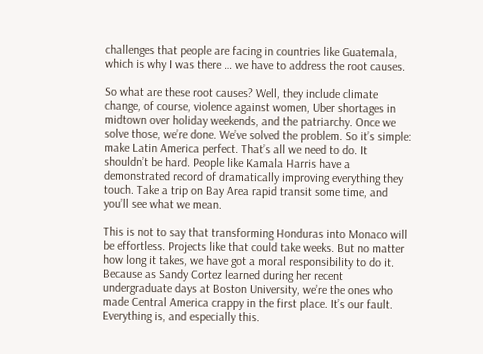challenges that people are facing in countries like Guatemala, which is why I was there … we have to address the root causes.

So what are these root causes? Well, they include climate change, of course, violence against women, Uber shortages in midtown over holiday weekends, and the patriarchy. Once we solve those, we’re done. We’ve solved the problem. So it’s simple: make Latin America perfect. That’s all we need to do. It shouldn’t be hard. People like Kamala Harris have a demonstrated record of dramatically improving everything they touch. Take a trip on Bay Area rapid transit some time, and you’ll see what we mean.

This is not to say that transforming Honduras into Monaco will be effortless. Projects like that could take weeks. But no matter how long it takes, we have got a moral responsibility to do it. Because as Sandy Cortez learned during her recent undergraduate days at Boston University, we’re the ones who made Central America crappy in the first place. It’s our fault. Everything is, and especially this.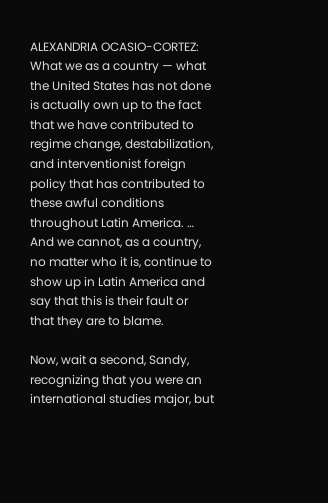ALEXANDRIA OCASIO-CORTEZ: What we as a country — what the United States has not done is actually own up to the fact that we have contributed to regime change, destabilization, and interventionist foreign policy that has contributed to these awful conditions throughout Latin America. … And we cannot, as a country, no matter who it is, continue to show up in Latin America and say that this is their fault or that they are to blame.

Now, wait a second, Sandy, recognizing that you were an international studies major, but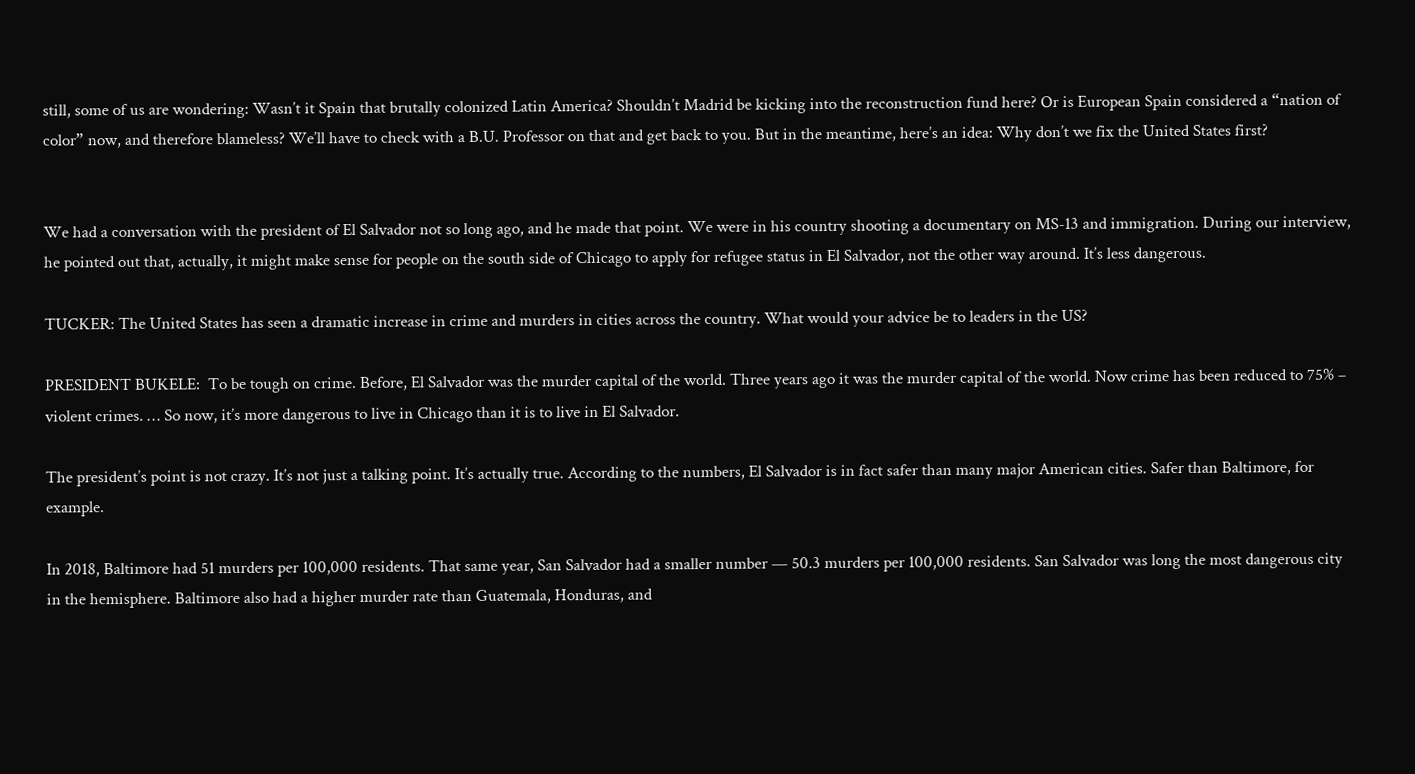still, some of us are wondering: Wasn’t it Spain that brutally colonized Latin America? Shouldn’t Madrid be kicking into the reconstruction fund here? Or is European Spain considered a “nation of color” now, and therefore blameless? We’ll have to check with a B.U. Professor on that and get back to you. But in the meantime, here’s an idea: Why don’t we fix the United States first?


We had a conversation with the president of El Salvador not so long ago, and he made that point. We were in his country shooting a documentary on MS-13 and immigration. During our interview, he pointed out that, actually, it might make sense for people on the south side of Chicago to apply for refugee status in El Salvador, not the other way around. It’s less dangerous.

TUCKER: The United States has seen a dramatic increase in crime and murders in cities across the country. What would your advice be to leaders in the US?

PRESIDENT BUKELE:  To be tough on crime. Before, El Salvador was the murder capital of the world. Three years ago it was the murder capital of the world. Now crime has been reduced to 75% – violent crimes. … So now, it’s more dangerous to live in Chicago than it is to live in El Salvador.

The president’s point is not crazy. It’s not just a talking point. It’s actually true. According to the numbers, El Salvador is in fact safer than many major American cities. Safer than Baltimore, for example.

In 2018, Baltimore had 51 murders per 100,000 residents. That same year, San Salvador had a smaller number — 50.3 murders per 100,000 residents. San Salvador was long the most dangerous city in the hemisphere. Baltimore also had a higher murder rate than Guatemala, Honduras, and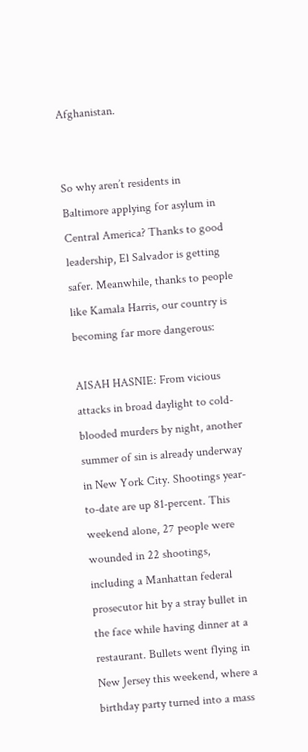Afghanistan.


So why aren’t residents in Baltimore applying for asylum in Central America? Thanks to good leadership, El Salvador is getting safer. Meanwhile, thanks to people like Kamala Harris, our country is becoming far more dangerous:

AISAH HASNIE: From vicious attacks in broad daylight to cold-blooded murders by night, another summer of sin is already underway in New York City. Shootings year-to-date are up 81-percent. This weekend alone, 27 people were wounded in 22 shootings, including a Manhattan federal prosecutor hit by a stray bullet in the face while having dinner at a restaurant. Bullets went flying in New Jersey this weekend, where a birthday party turned into a mass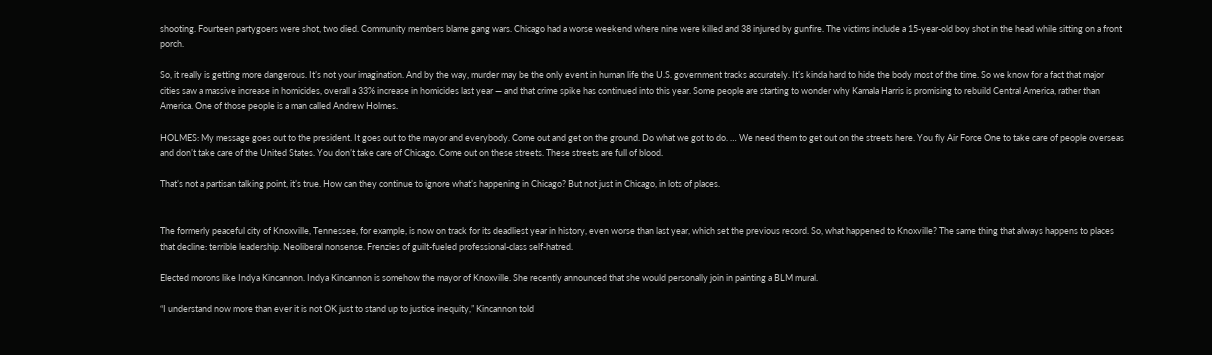shooting. Fourteen partygoers were shot, two died. Community members blame gang wars. Chicago had a worse weekend where nine were killed and 38 injured by gunfire. The victims include a 15-year-old boy shot in the head while sitting on a front porch.

So, it really is getting more dangerous. It’s not your imagination. And by the way, murder may be the only event in human life the U.S. government tracks accurately. It’s kinda hard to hide the body most of the time. So we know for a fact that major cities saw a massive increase in homicides, overall a 33% increase in homicides last year — and that crime spike has continued into this year. Some people are starting to wonder why Kamala Harris is promising to rebuild Central America, rather than America. One of those people is a man called Andrew Holmes.

HOLMES: My message goes out to the president. It goes out to the mayor and everybody. Come out and get on the ground. Do what we got to do. … We need them to get out on the streets here. You fly Air Force One to take care of people overseas and don’t take care of the United States. You don’t take care of Chicago. Come out on these streets. These streets are full of blood.

That’s not a partisan talking point, it’s true. How can they continue to ignore what’s happening in Chicago? But not just in Chicago, in lots of places.


The formerly peaceful city of Knoxville, Tennessee, for example, is now on track for its deadliest year in history, even worse than last year, which set the previous record. So, what happened to Knoxville? The same thing that always happens to places that decline: terrible leadership. Neoliberal nonsense. Frenzies of guilt-fueled professional-class self-hatred.

Elected morons like Indya Kincannon. Indya Kincannon is somehow the mayor of Knoxville. She recently announced that she would personally join in painting a BLM mural.

“I understand now more than ever it is not OK just to stand up to justice inequity,” Kincannon told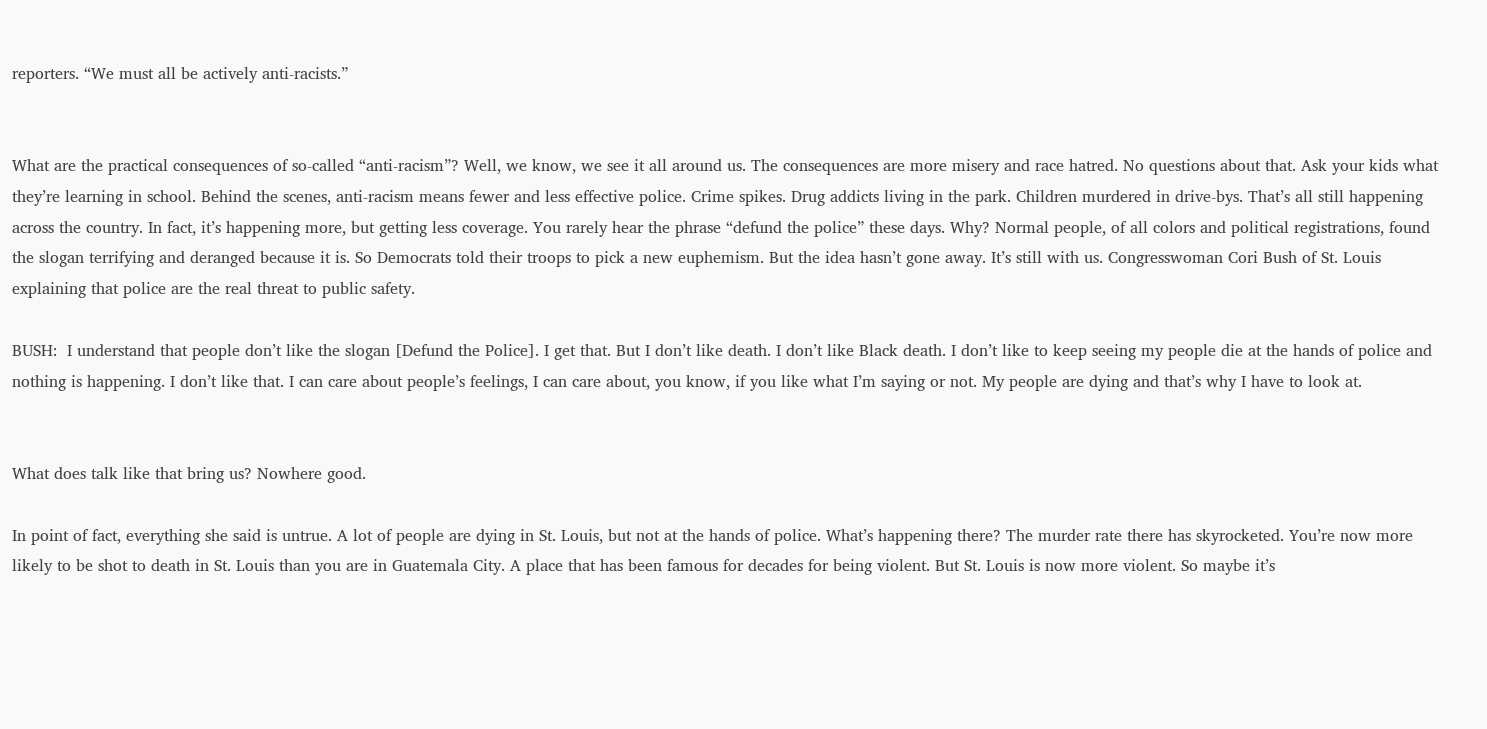reporters. “We must all be actively anti-racists.”


What are the practical consequences of so-called “anti-racism”? Well, we know, we see it all around us. The consequences are more misery and race hatred. No questions about that. Ask your kids what they’re learning in school. Behind the scenes, anti-racism means fewer and less effective police. Crime spikes. Drug addicts living in the park. Children murdered in drive-bys. That’s all still happening across the country. In fact, it’s happening more, but getting less coverage. You rarely hear the phrase “defund the police” these days. Why? Normal people, of all colors and political registrations, found the slogan terrifying and deranged because it is. So Democrats told their troops to pick a new euphemism. But the idea hasn’t gone away. It’s still with us. Congresswoman Cori Bush of St. Louis explaining that police are the real threat to public safety.

BUSH:  I understand that people don’t like the slogan [Defund the Police]. I get that. But I don’t like death. I don’t like Black death. I don’t like to keep seeing my people die at the hands of police and nothing is happening. I don’t like that. I can care about people’s feelings, I can care about, you know, if you like what I’m saying or not. My people are dying and that’s why I have to look at.


What does talk like that bring us? Nowhere good.

In point of fact, everything she said is untrue. A lot of people are dying in St. Louis, but not at the hands of police. What’s happening there? The murder rate there has skyrocketed. You’re now more likely to be shot to death in St. Louis than you are in Guatemala City. A place that has been famous for decades for being violent. But St. Louis is now more violent. So maybe it’s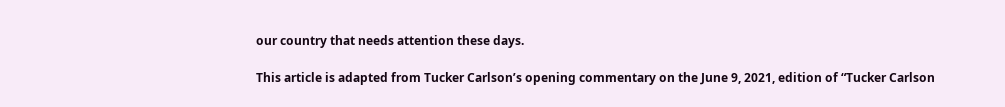our country that needs attention these days.

This article is adapted from Tucker Carlson’s opening commentary on the June 9, 2021, edition of “Tucker Carlson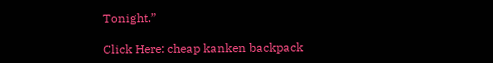Tonight.”

Click Here: cheap kanken backpack